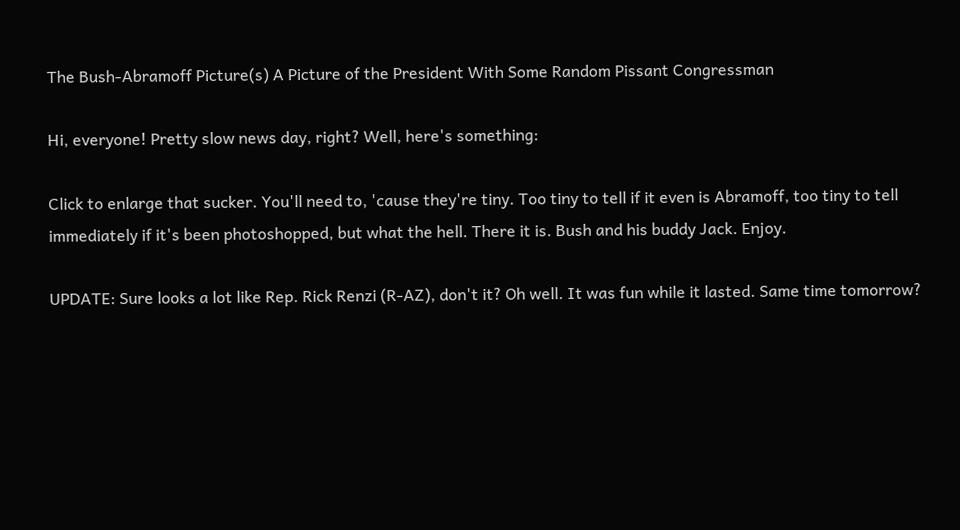The Bush-Abramoff Picture(s) A Picture of the President With Some Random Pissant Congressman

Hi, everyone! Pretty slow news day, right? Well, here's something:

Click to enlarge that sucker. You'll need to, 'cause they're tiny. Too tiny to tell if it even is Abramoff, too tiny to tell immediately if it's been photoshopped, but what the hell. There it is. Bush and his buddy Jack. Enjoy.

UPDATE: Sure looks a lot like Rep. Rick Renzi (R-AZ), don't it? Oh well. It was fun while it lasted. Same time tomorrow?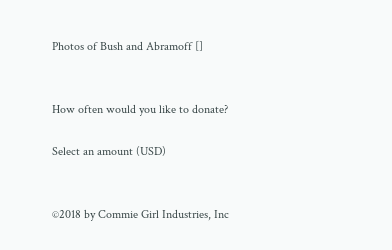Photos of Bush and Abramoff []


How often would you like to donate?

Select an amount (USD)


©2018 by Commie Girl Industries, Inc